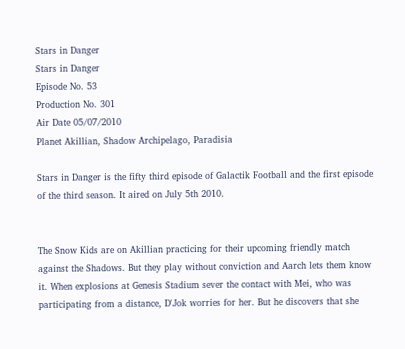Stars in Danger
Stars in Danger
Episode No. 53
Production No. 301
Air Date 05/07/2010
Planet Akillian, Shadow Archipelago, Paradisia

Stars in Danger is the fifty third episode of Galactik Football and the first episode of the third season. It aired on July 5th 2010.


The Snow Kids are on Akillian practicing for their upcoming friendly match against the Shadows. But they play without conviction and Aarch lets them know it. When explosions at Genesis Stadium sever the contact with Mei, who was participating from a distance, D'Jok worries for her. But he discovers that she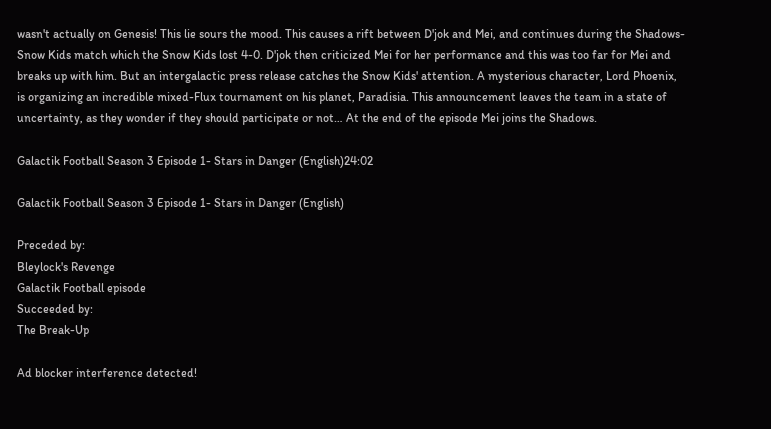wasn't actually on Genesis! This lie sours the mood. This causes a rift between D'jok and Mei, and continues during the Shadows-Snow Kids match which the Snow Kids lost 4-0. D'jok then criticized Mei for her performance and this was too far for Mei and breaks up with him. But an intergalactic press release catches the Snow Kids' attention. A mysterious character, Lord Phoenix, is organizing an incredible mixed-Flux tournament on his planet, Paradisia. This announcement leaves the team in a state of uncertainty, as they wonder if they should participate or not… At the end of the episode Mei joins the Shadows.

Galactik Football Season 3 Episode 1- Stars in Danger (English)24:02

Galactik Football Season 3 Episode 1- Stars in Danger (English)

Preceded by:
Bleylock's Revenge
Galactik Football episode
Succeeded by:
The Break-Up

Ad blocker interference detected!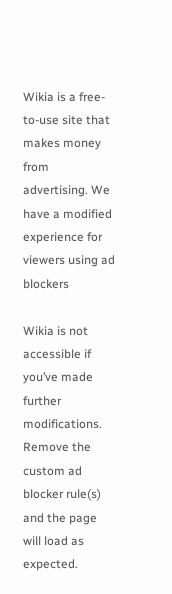Wikia is a free-to-use site that makes money from advertising. We have a modified experience for viewers using ad blockers

Wikia is not accessible if you’ve made further modifications. Remove the custom ad blocker rule(s) and the page will load as expected.